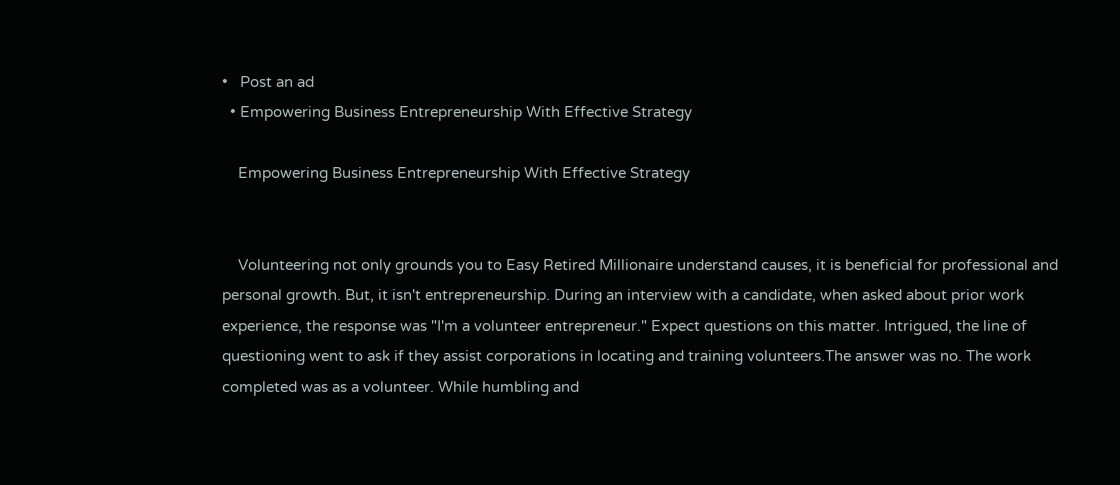•   Post an ad
  • Empowering Business Entrepreneurship With Effective Strategy

    Empowering Business Entrepreneurship With Effective Strategy


    Volunteering not only grounds you to Easy Retired Millionaire understand causes, it is beneficial for professional and personal growth. But, it isn't entrepreneurship. During an interview with a candidate, when asked about prior work experience, the response was "I'm a volunteer entrepreneur." Expect questions on this matter. Intrigued, the line of questioning went to ask if they assist corporations in locating and training volunteers.The answer was no. The work completed was as a volunteer. While humbling and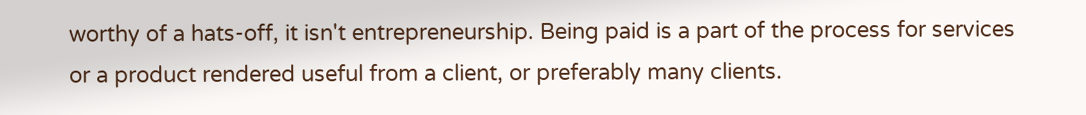worthy of a hats-off, it isn't entrepreneurship. Being paid is a part of the process for services or a product rendered useful from a client, or preferably many clients.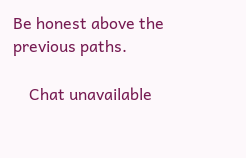Be honest above the previous paths.

    Chat unavailable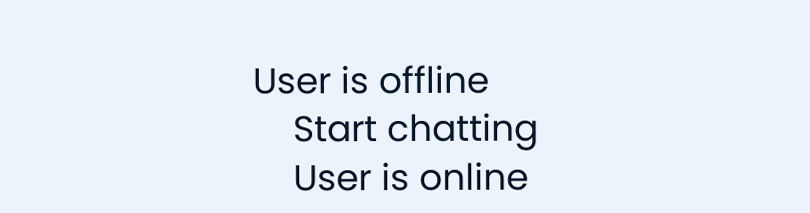User is offline
    Start chatting
    User is online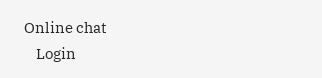Online chat
    Login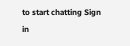to start chatting Sign in